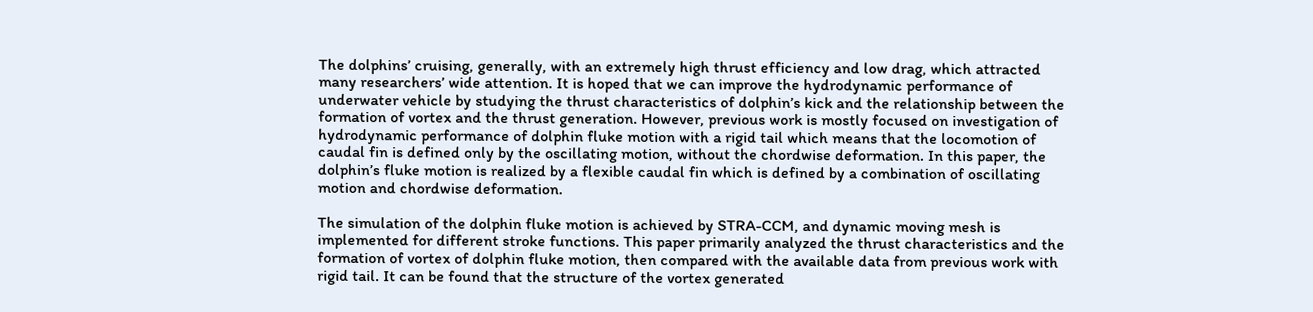The dolphins’ cruising, generally, with an extremely high thrust efficiency and low drag, which attracted many researchers’ wide attention. It is hoped that we can improve the hydrodynamic performance of underwater vehicle by studying the thrust characteristics of dolphin’s kick and the relationship between the formation of vortex and the thrust generation. However, previous work is mostly focused on investigation of hydrodynamic performance of dolphin fluke motion with a rigid tail which means that the locomotion of caudal fin is defined only by the oscillating motion, without the chordwise deformation. In this paper, the dolphin’s fluke motion is realized by a flexible caudal fin which is defined by a combination of oscillating motion and chordwise deformation.

The simulation of the dolphin fluke motion is achieved by STRA-CCM, and dynamic moving mesh is implemented for different stroke functions. This paper primarily analyzed the thrust characteristics and the formation of vortex of dolphin fluke motion, then compared with the available data from previous work with rigid tail. It can be found that the structure of the vortex generated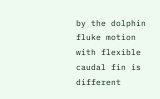by the dolphin fluke motion with flexible caudal fin is different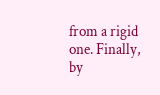from a rigid one. Finally, by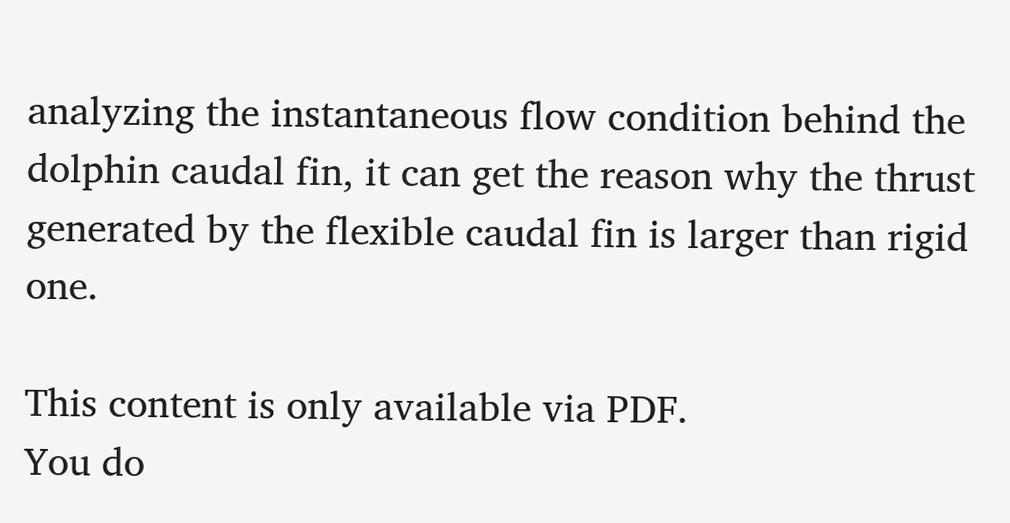analyzing the instantaneous flow condition behind the dolphin caudal fin, it can get the reason why the thrust generated by the flexible caudal fin is larger than rigid one.

This content is only available via PDF.
You do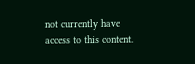not currently have access to this content.